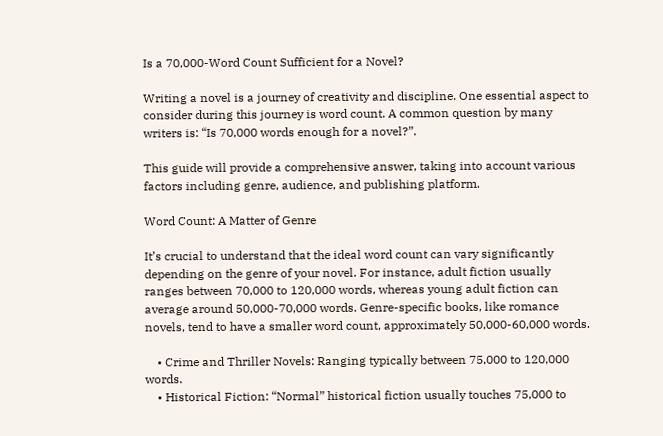Is a 70,000-Word Count Sufficient for a Novel?

Writing a novel is a journey of creativity and discipline. One essential aspect to consider during this journey is word count. A common question by many writers is: “Is 70,000 words enough for a novel?”.

This guide will provide a comprehensive answer, taking into account various factors including genre, audience, and publishing platform.

Word Count: A Matter of Genre

It’s crucial to understand that the ideal word count can vary significantly depending on the genre of your novel. For instance, adult fiction usually ranges between 70,000 to 120,000 words, whereas young adult fiction can average around 50,000-70,000 words. Genre-specific books, like romance novels, tend to have a smaller word count, approximately 50,000-60,000 words.

    • Crime and Thriller Novels: Ranging typically between 75,000 to 120,000 words.
    • Historical Fiction: “Normal” historical fiction usually touches 75,000 to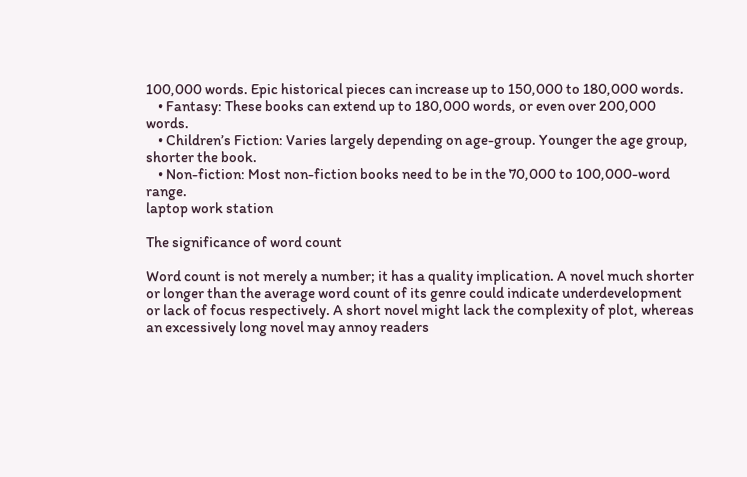100,000 words. Epic historical pieces can increase up to 150,000 to 180,000 words.
    • Fantasy: These books can extend up to 180,000 words, or even over 200,000 words.
    • Children’s Fiction: Varies largely depending on age-group. Younger the age group, shorter the book.
    • Non-fiction: Most non-fiction books need to be in the 70,000 to 100,000-word range.
laptop work station

The significance of word count

Word count is not merely a number; it has a quality implication. A novel much shorter or longer than the average word count of its genre could indicate underdevelopment or lack of focus respectively. A short novel might lack the complexity of plot, whereas an excessively long novel may annoy readers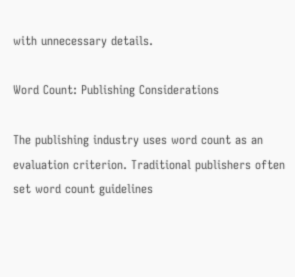with unnecessary details.

Word Count: Publishing Considerations

The publishing industry uses word count as an evaluation criterion. Traditional publishers often set word count guidelines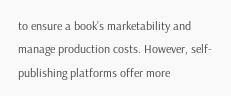to ensure a book’s marketability and manage production costs. However, self-publishing platforms offer more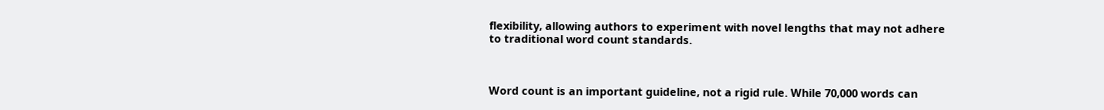flexibility, allowing authors to experiment with novel lengths that may not adhere to traditional word count standards.



Word count is an important guideline, not a rigid rule. While 70,000 words can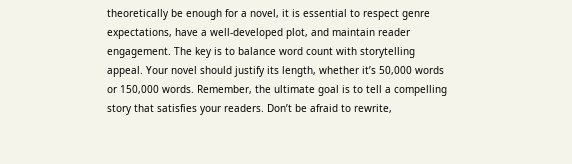theoretically be enough for a novel, it is essential to respect genre expectations, have a well-developed plot, and maintain reader engagement. The key is to balance word count with storytelling appeal. Your novel should justify its length, whether it’s 50,000 words or 150,000 words. Remember, the ultimate goal is to tell a compelling story that satisfies your readers. Don’t be afraid to rewrite,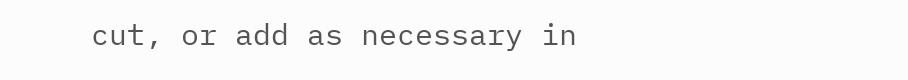cut, or add as necessary in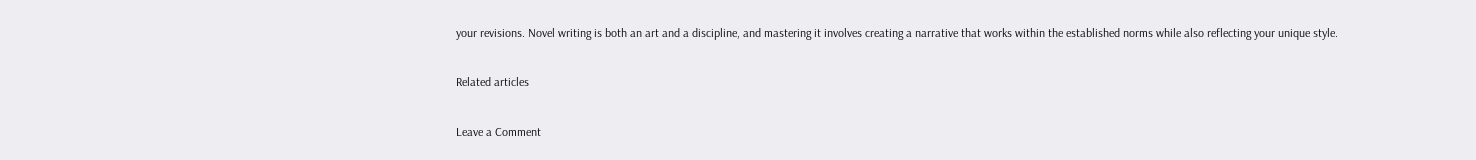your revisions. Novel writing is both an art and a discipline, and mastering it involves creating a narrative that works within the established norms while also reflecting your unique style.

Related articles

Leave a Comment